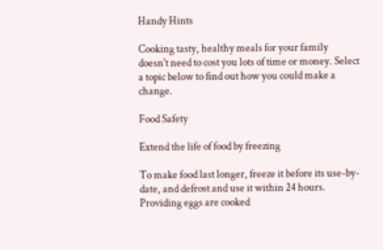Handy Hints

Cooking tasty, healthy meals for your family doesn't need to cost you lots of time or money. Select a topic below to find out how you could make a change.

Food Safety

Extend the life of food by freezing

To make food last longer, freeze it before its use-by-date, and defrost and use it within 24 hours. Providing eggs are cooked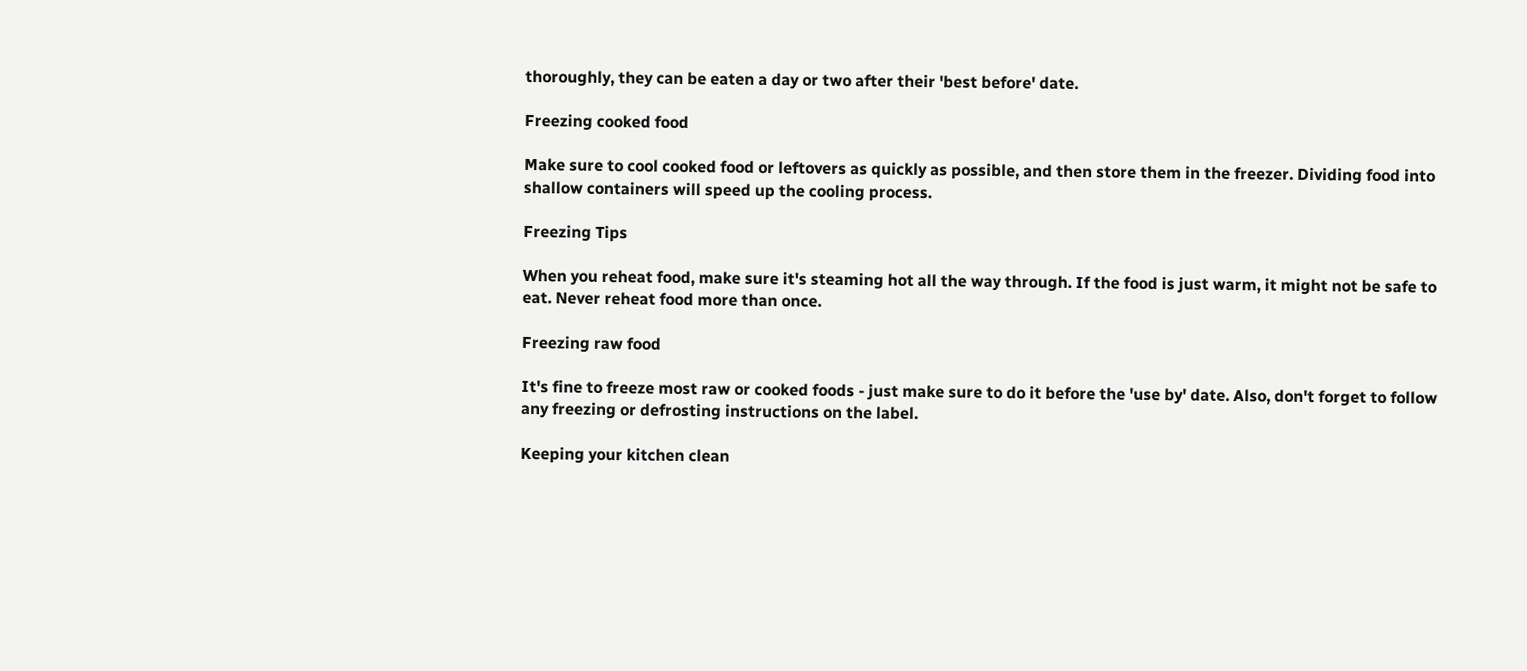thoroughly, they can be eaten a day or two after their 'best before' date.

Freezing cooked food

Make sure to cool cooked food or leftovers as quickly as possible, and then store them in the freezer. Dividing food into shallow containers will speed up the cooling process.

Freezing Tips

When you reheat food, make sure it's steaming hot all the way through. If the food is just warm, it might not be safe to eat. Never reheat food more than once.

Freezing raw food

It's fine to freeze most raw or cooked foods - just make sure to do it before the 'use by' date. Also, don't forget to follow any freezing or defrosting instructions on the label.

Keeping your kitchen clean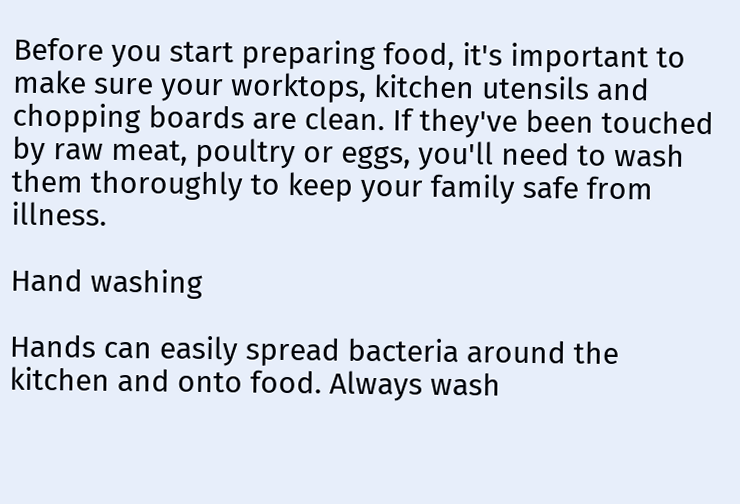Before you start preparing food‚ it's important to make sure your worktops, kitchen utensils and chopping boards are clean. If they've been touched by raw meat, poultry or eggs, you'll need to wash them thoroughly to keep your family safe from illness.

Hand washing

Hands can easily spread bacteria around the kitchen and onto food. Always wash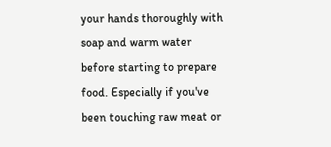your hands thoroughly with soap and warm water before starting to prepare food. Especially if you've been touching raw meat or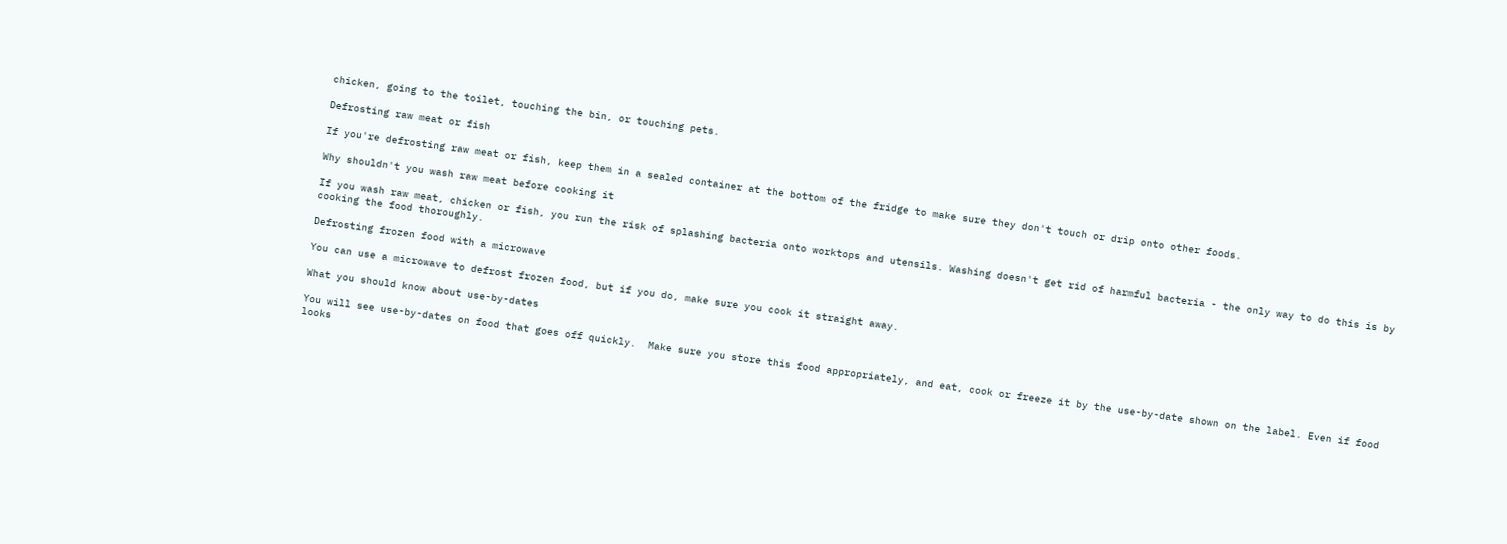chicken, going to the toilet, touching the bin, or touching pets.

Defrosting raw meat or fish

If you're defrosting raw meat or fish, keep them in a sealed container at the bottom of the fridge to make sure they don't touch or drip onto other foods.

Why shouldn't you wash raw meat before cooking it

If you wash raw meat, chicken or fish, you run the risk of splashing bacteria onto worktops and utensils. Washing doesn't get rid of harmful bacteria - the only way to do this is by cooking the food thoroughly.

Defrosting frozen food with a microwave

You can use a microwave to defrost frozen food, but if you do, make sure you cook it straight away.

What you should know about use-by-dates

You will see use-by-dates on food that goes off quickly.  Make sure you store this food appropriately, and eat, cook or freeze it by the use-by-date shown on the label. Even if food looks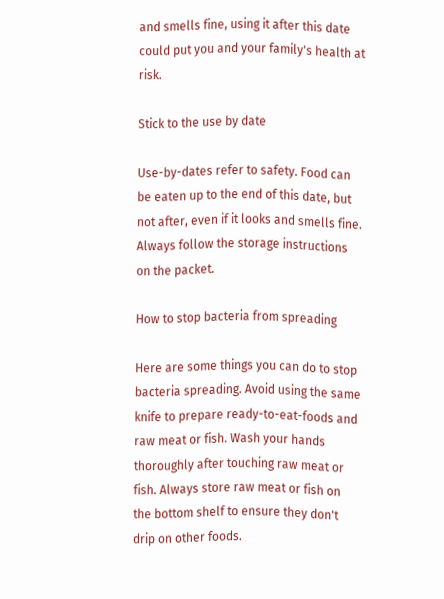and smells fine, using it after this date could put you and your family's health at risk.

Stick to the use by date

Use-by-dates refer to safety. Food can be eaten up to the end of this date, but not after, even if it looks and smells fine. Always follow the storage instructions on the packet.

How to stop bacteria from spreading

Here are some things you can do to stop bacteria spreading. Avoid using the same knife to prepare ready-to-eat-foods and raw meat or fish. Wash your hands thoroughly after touching raw meat or fish. Always store raw meat or fish on the bottom shelf to ensure they don't drip on other foods.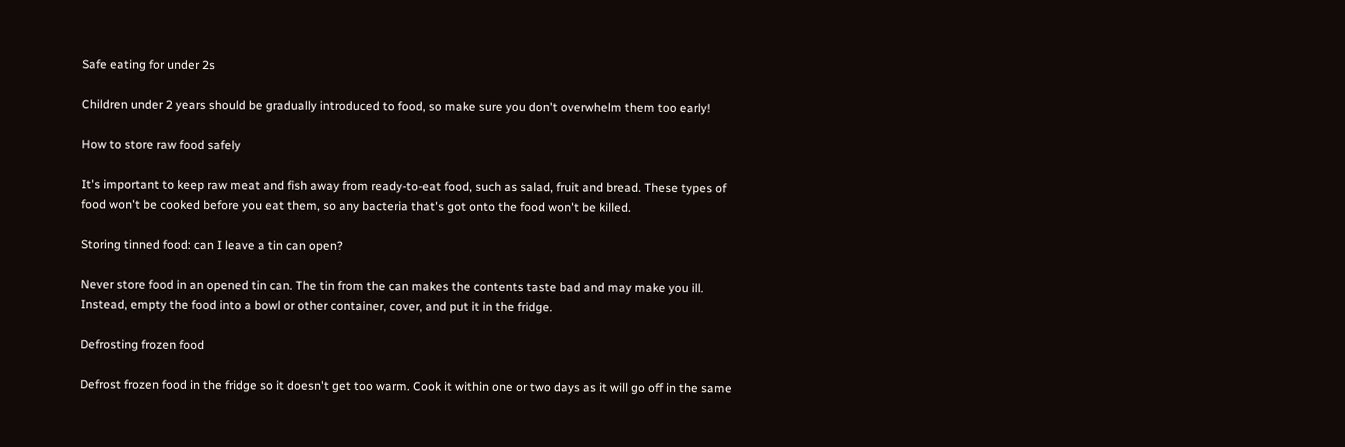Safe eating for under 2s

Children under 2 years should be gradually introduced to food, so make sure you don't overwhelm them too early!

How to store raw food safely

It's important to keep raw meat and fish away from ready-to-eat food, such as salad, fruit and bread. These types of food won't be cooked before you eat them, so any bacteria that's got onto the food won't be killed.

Storing tinned food: can I leave a tin can open?

Never store food in an opened tin can. The tin from the can makes the contents taste bad and may make you ill. Instead, empty the food into a bowl or other container, cover, and put it in the fridge.

Defrosting frozen food

Defrost frozen food in the fridge so it doesn't get too warm. Cook it within one or two days as it will go off in the same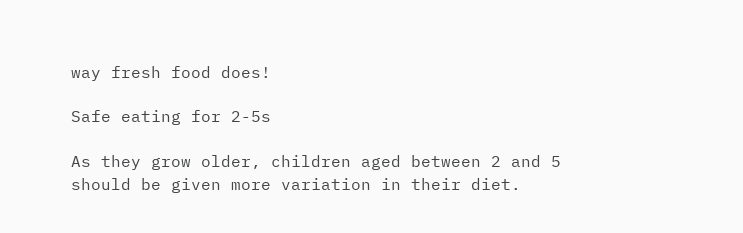way fresh food does!

Safe eating for 2-5s

As they grow older, children aged between 2 and 5 should be given more variation in their diet.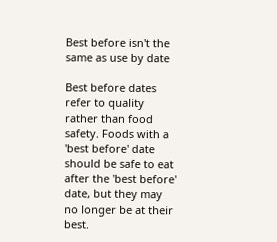Best before isn't the same as use by date

Best before dates refer to quality rather than food safety. Foods with a 'best before' date should be safe to eat after the 'best before' date, but they may no longer be at their best.